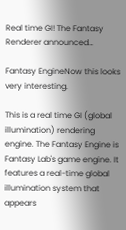Real time GI! The Fantasy Renderer announced…

Fantasy EngineNow this looks very interesting.

This is a real time GI (global illumination) rendering engine. The Fantasy Engine is Fantasy Lab's game engine. It features a real-time global illumination system that appears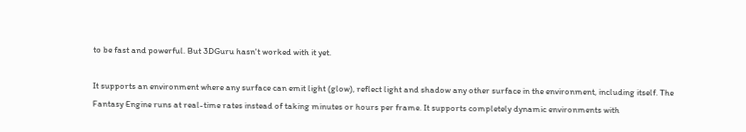to be fast and powerful. But 3DGuru hasn't worked with it yet.

It supports an environment where any surface can emit light (glow), reflect light and shadow any other surface in the environment, including itself. The Fantasy Engine runs at real-time rates instead of taking minutes or hours per frame. It supports completely dynamic environments with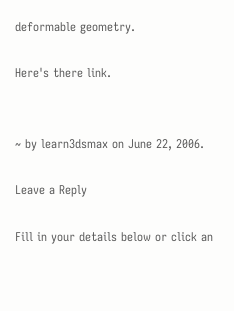deformable geometry.

Here's there link.


~ by learn3dsmax on June 22, 2006.

Leave a Reply

Fill in your details below or click an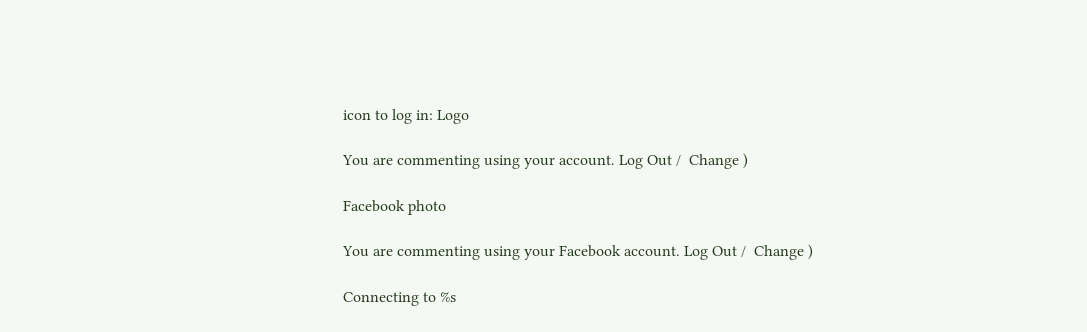icon to log in: Logo

You are commenting using your account. Log Out /  Change )

Facebook photo

You are commenting using your Facebook account. Log Out /  Change )

Connecting to %s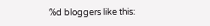%d bloggers like this: